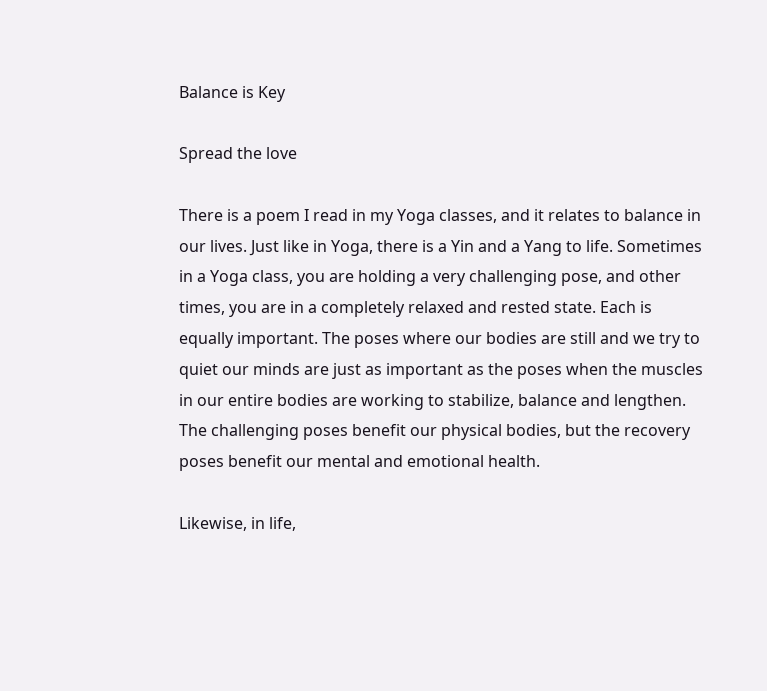Balance is Key

Spread the love

There is a poem I read in my Yoga classes, and it relates to balance in our lives. Just like in Yoga, there is a Yin and a Yang to life. Sometimes in a Yoga class, you are holding a very challenging pose, and other times, you are in a completely relaxed and rested state. Each is equally important. The poses where our bodies are still and we try to quiet our minds are just as important as the poses when the muscles in our entire bodies are working to stabilize, balance and lengthen. The challenging poses benefit our physical bodies, but the recovery poses benefit our mental and emotional health.

Likewise, in life,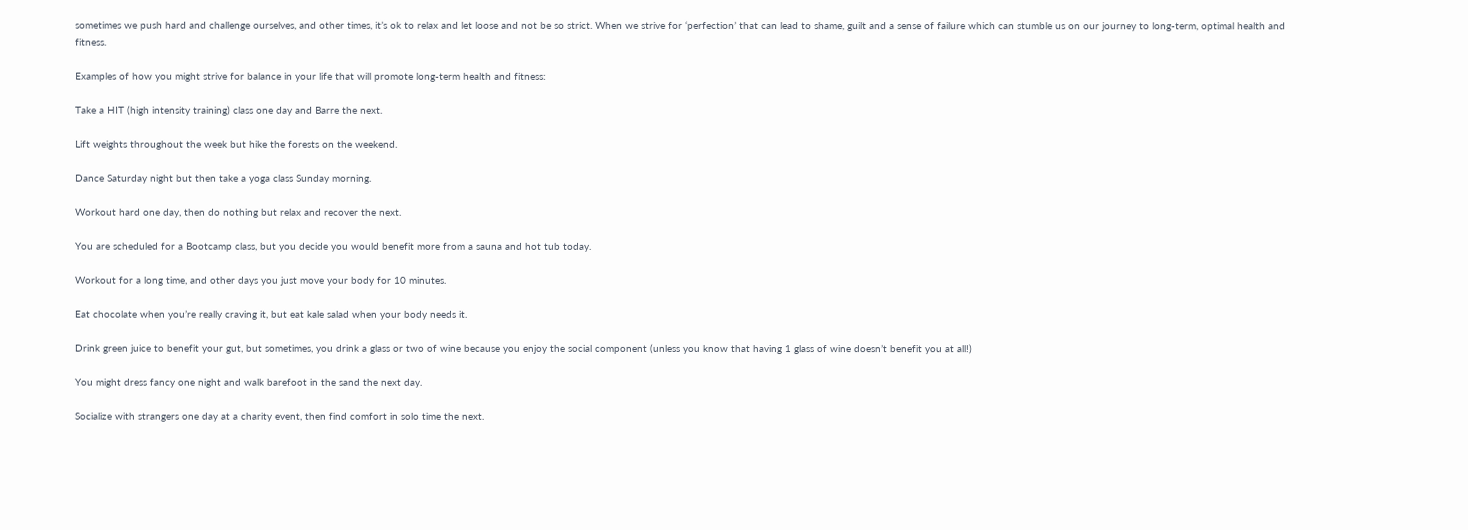sometimes we push hard and challenge ourselves, and other times, it’s ok to relax and let loose and not be so strict. When we strive for ‘perfection’ that can lead to shame, guilt and a sense of failure which can stumble us on our journey to long-term, optimal health and fitness.

Examples of how you might strive for balance in your life that will promote long-term health and fitness:

Take a HIT (high intensity training) class one day and Barre the next.

Lift weights throughout the week but hike the forests on the weekend.

Dance Saturday night but then take a yoga class Sunday morning.

Workout hard one day, then do nothing but relax and recover the next.

You are scheduled for a Bootcamp class, but you decide you would benefit more from a sauna and hot tub today.

Workout for a long time, and other days you just move your body for 10 minutes.

Eat chocolate when you’re really craving it, but eat kale salad when your body needs it.

Drink green juice to benefit your gut, but sometimes, you drink a glass or two of wine because you enjoy the social component (unless you know that having 1 glass of wine doesn’t benefit you at all!)

You might dress fancy one night and walk barefoot in the sand the next day.

Socialize with strangers one day at a charity event, then find comfort in solo time the next.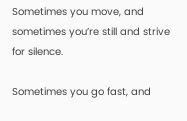Sometimes you move, and sometimes you’re still and strive for silence.

Sometimes you go fast, and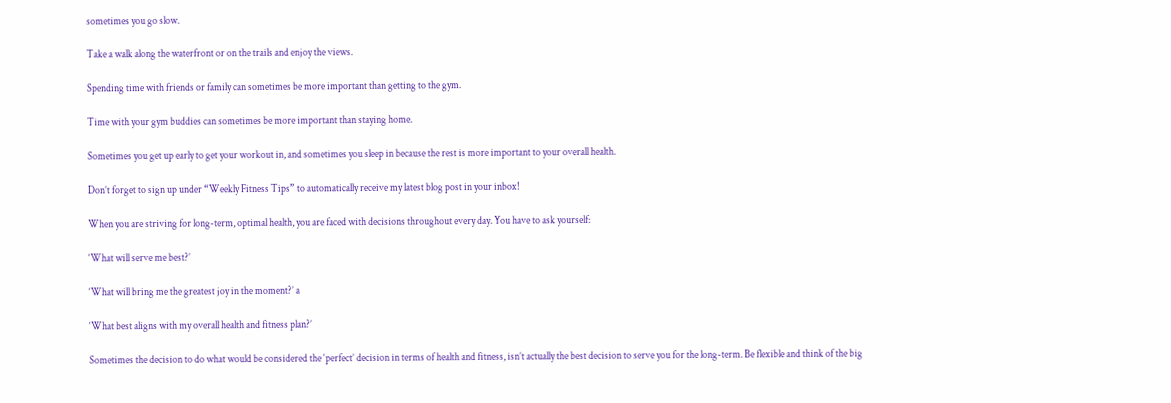sometimes you go slow.

Take a walk along the waterfront or on the trails and enjoy the views.

Spending time with friends or family can sometimes be more important than getting to the gym.

Time with your gym buddies can sometimes be more important than staying home.

Sometimes you get up early to get your workout in, and sometimes you sleep in because the rest is more important to your overall health.

Don’t forget to sign up under “Weekly Fitness Tips” to automatically receive my latest blog post in your inbox!

When you are striving for long-term, optimal health, you are faced with decisions throughout every day. You have to ask yourself:

‘What will serve me best?’

‘What will bring me the greatest joy in the moment?’ a

‘What best aligns with my overall health and fitness plan?’

Sometimes the decision to do what would be considered the ‘perfect’ decision in terms of health and fitness, isn’t actually the best decision to serve you for the long-term. Be flexible and think of the big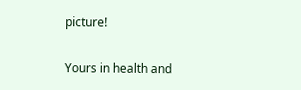picture!

Yours in health and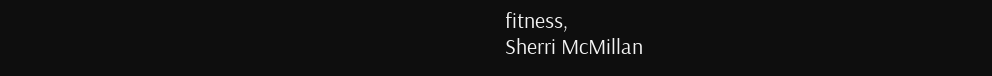fitness,
Sherri McMillan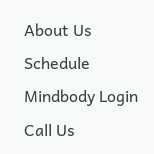About Us Schedule Mindbody Login Call Us